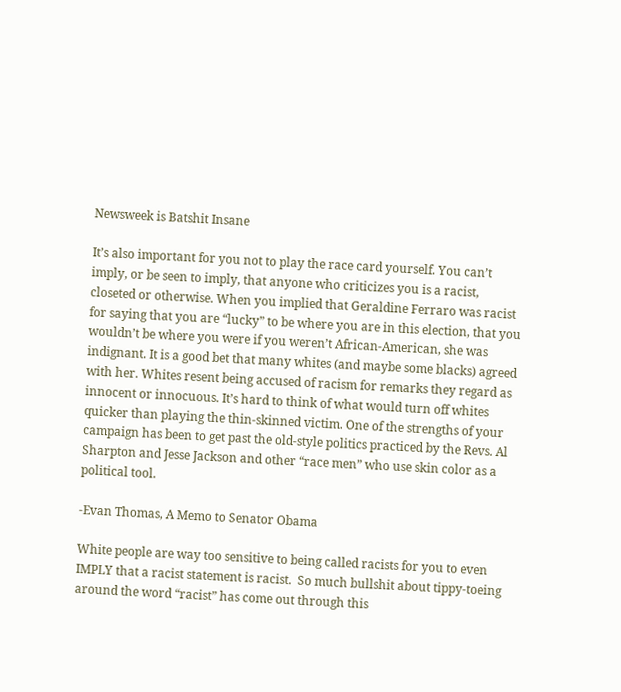Newsweek is Batshit Insane

It’s also important for you not to play the race card yourself. You can’t imply, or be seen to imply, that anyone who criticizes you is a racist, closeted or otherwise. When you implied that Geraldine Ferraro was racist for saying that you are “lucky” to be where you are in this election, that you wouldn’t be where you were if you weren’t African-American, she was indignant. It is a good bet that many whites (and maybe some blacks) agreed with her. Whites resent being accused of racism for remarks they regard as innocent or innocuous. It’s hard to think of what would turn off whites quicker than playing the thin-skinned victim. One of the strengths of your campaign has been to get past the old-style politics practiced by the Revs. Al Sharpton and Jesse Jackson and other “race men” who use skin color as a political tool.

-Evan Thomas, A Memo to Senator Obama

White people are way too sensitive to being called racists for you to even IMPLY that a racist statement is racist.  So much bullshit about tippy-toeing around the word “racist” has come out through this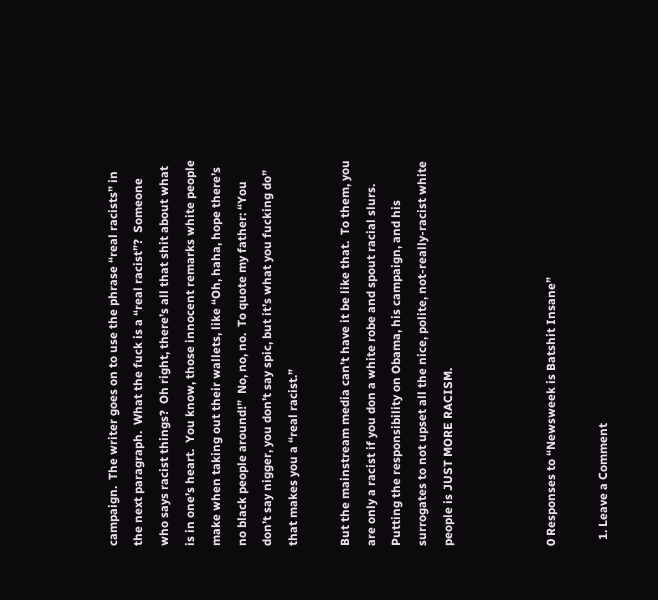campaign.  The writer goes on to use the phrase “real racists” in the next paragraph.  What the fuck is a “real racist”?  Someone who says racist things?  Oh right, there’s all that shit about what is in one’s heart.  You know, those innocent remarks white people make when taking out their wallets, like “Oh, haha, hope there’s no black people around!”  No, no, no.  To quote my father: “You don’t say nigger, you don’t say spic, but it’s what you fucking do” that makes you a “real racist.”

But the mainstream media can’t have it be like that.  To them, you are only a racist if you don a white robe and spout racial slurs.  Putting the responsibility on Obama, his campaign, and his surrogates to not upset all the nice, polite, not-really-racist white people is JUST MORE RACISM.



0 Responses to “Newsweek is Batshit Insane”

  1. Leave a Comment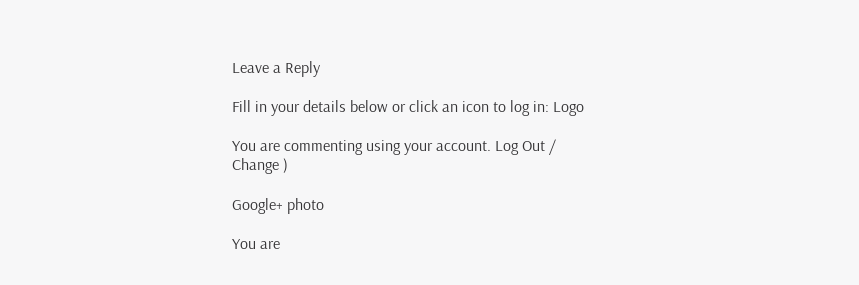Leave a Reply

Fill in your details below or click an icon to log in: Logo

You are commenting using your account. Log Out /  Change )

Google+ photo

You are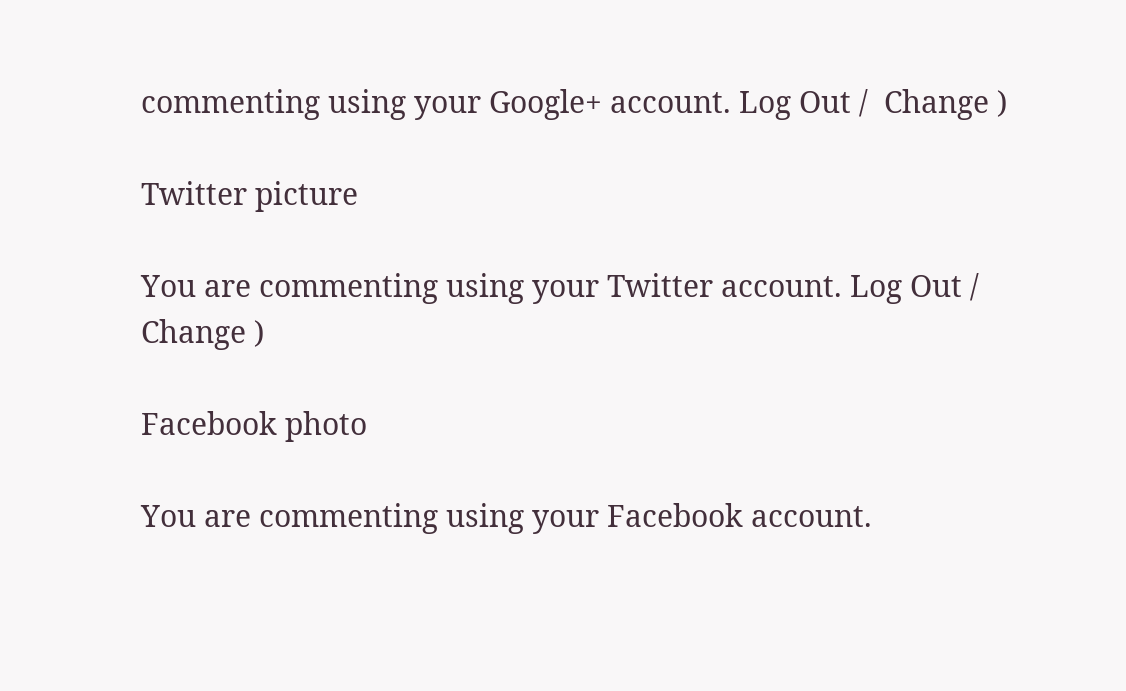commenting using your Google+ account. Log Out /  Change )

Twitter picture

You are commenting using your Twitter account. Log Out /  Change )

Facebook photo

You are commenting using your Facebook account.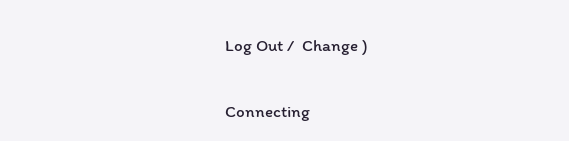Log Out /  Change )


Connecting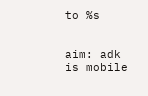to %s


aim: adk is mobile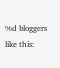%d bloggers like this: